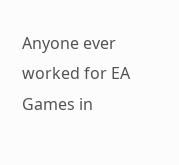Anyone ever worked for EA Games in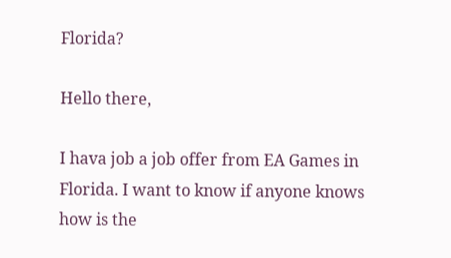Florida?

Hello there,

I hava job a job offer from EA Games in Florida. I want to know if anyone knows how is the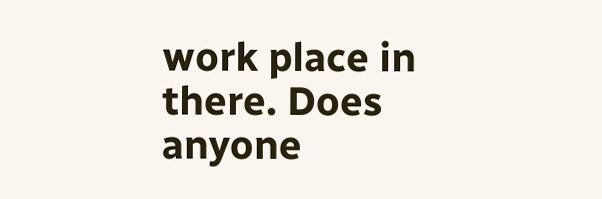work place in there. Does anyone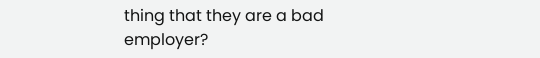thing that they are a bad employer?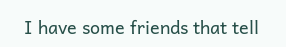I have some friends that tell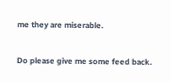me they are miserable.

Do please give me some feed back.